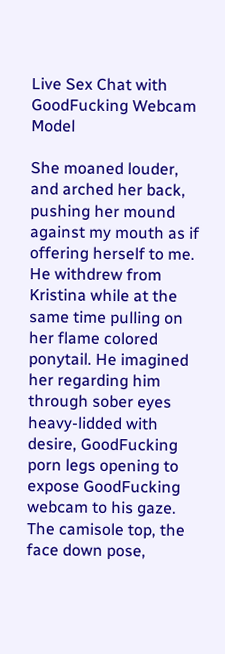Live Sex Chat with GoodFucking Webcam Model

She moaned louder, and arched her back, pushing her mound against my mouth as if offering herself to me. He withdrew from Kristina while at the same time pulling on her flame colored ponytail. He imagined her regarding him through sober eyes heavy-lidded with desire, GoodFucking porn legs opening to expose GoodFucking webcam to his gaze. The camisole top, the face down pose,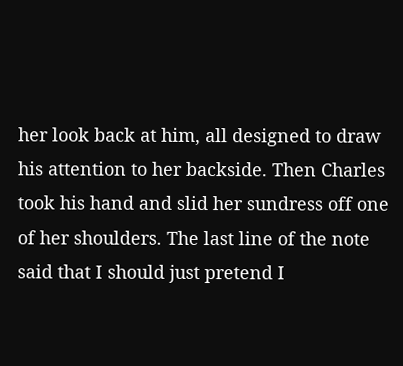her look back at him, all designed to draw his attention to her backside. Then Charles took his hand and slid her sundress off one of her shoulders. The last line of the note said that I should just pretend I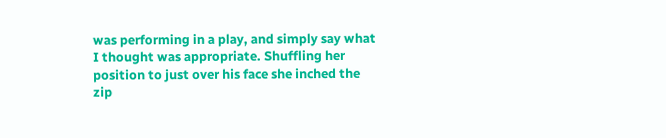was performing in a play, and simply say what I thought was appropriate. Shuffling her position to just over his face she inched the zip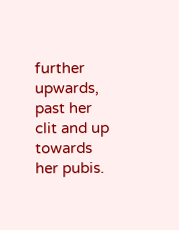further upwards, past her clit and up towards her pubis.